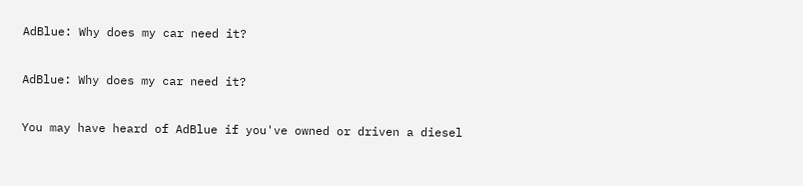AdBlue: Why does my car need it?

AdBlue: Why does my car need it?

You may have heard of AdBlue if you've owned or driven a diesel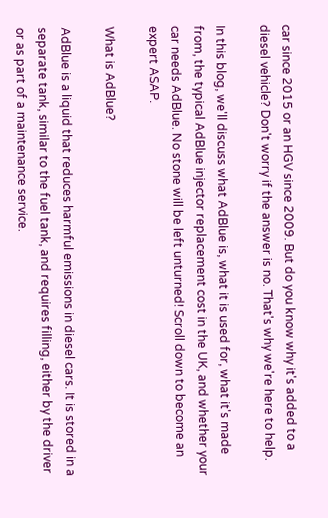car since 2015 or an HGV since 2009. But do you know why it's added to a diesel vehicle? Don't worry if the answer is no. That's why we're here to help.

In this blog, we'll discuss what AdBlue is, what it is used for, what it's made from, the typical AdBlue injector replacement cost in the UK, and whether your car needs AdBlue. No stone will be left unturned! Scroll down to become an expert ASAP.

What is AdBlue?

AdBlue is a liquid that reduces harmful emissions in diesel cars. It is stored in a separate tank, similar to the fuel tank, and requires filling, either by the driver or as part of a maintenance service.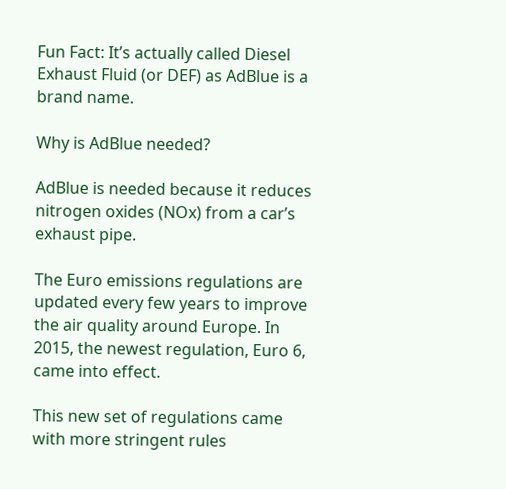Fun Fact: It’s actually called Diesel Exhaust Fluid (or DEF) as AdBlue is a brand name.

Why is AdBlue needed?

AdBlue is needed because it reduces nitrogen oxides (NOx) from a car’s exhaust pipe.

The Euro emissions regulations are updated every few years to improve the air quality around Europe. In 2015, the newest regulation, Euro 6, came into effect.

This new set of regulations came with more stringent rules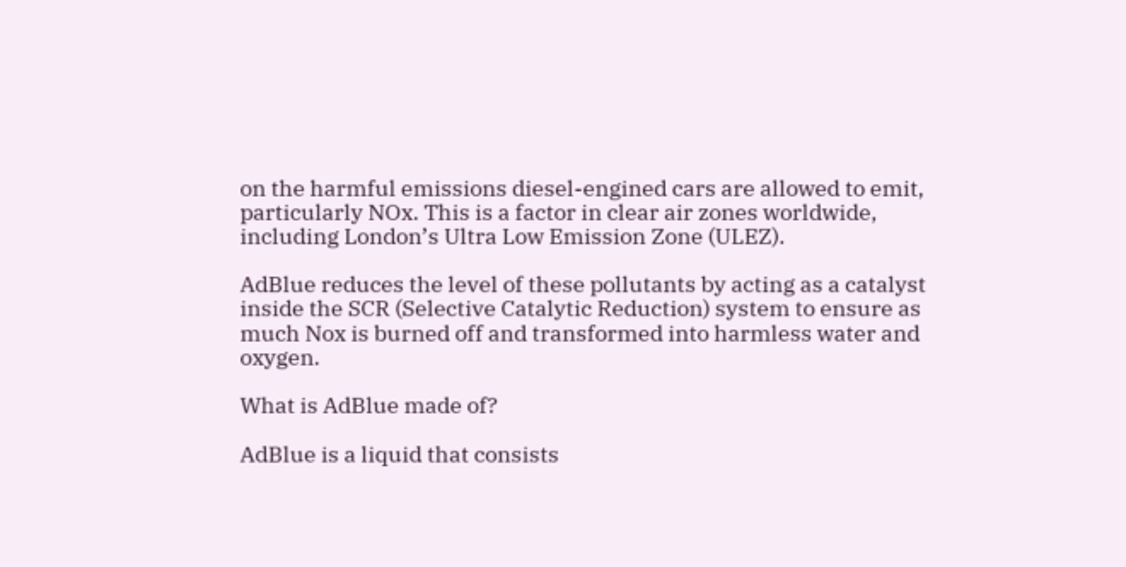on the harmful emissions diesel-engined cars are allowed to emit, particularly NOx. This is a factor in clear air zones worldwide, including London’s Ultra Low Emission Zone (ULEZ).

AdBlue reduces the level of these pollutants by acting as a catalyst inside the SCR (Selective Catalytic Reduction) system to ensure as much Nox is burned off and transformed into harmless water and oxygen.

What is AdBlue made of?

AdBlue is a liquid that consists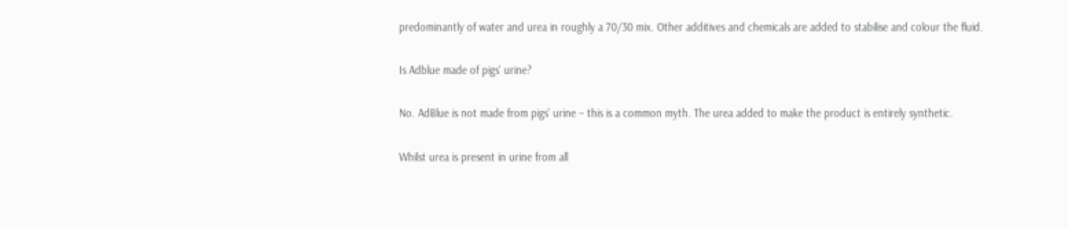predominantly of water and urea in roughly a 70/30 mix. Other additives and chemicals are added to stabilise and colour the fluid.

Is Adblue made of pigs' urine?

No. AdBlue is not made from pigs’ urine – this is a common myth. The urea added to make the product is entirely synthetic.

Whilst urea is present in urine from all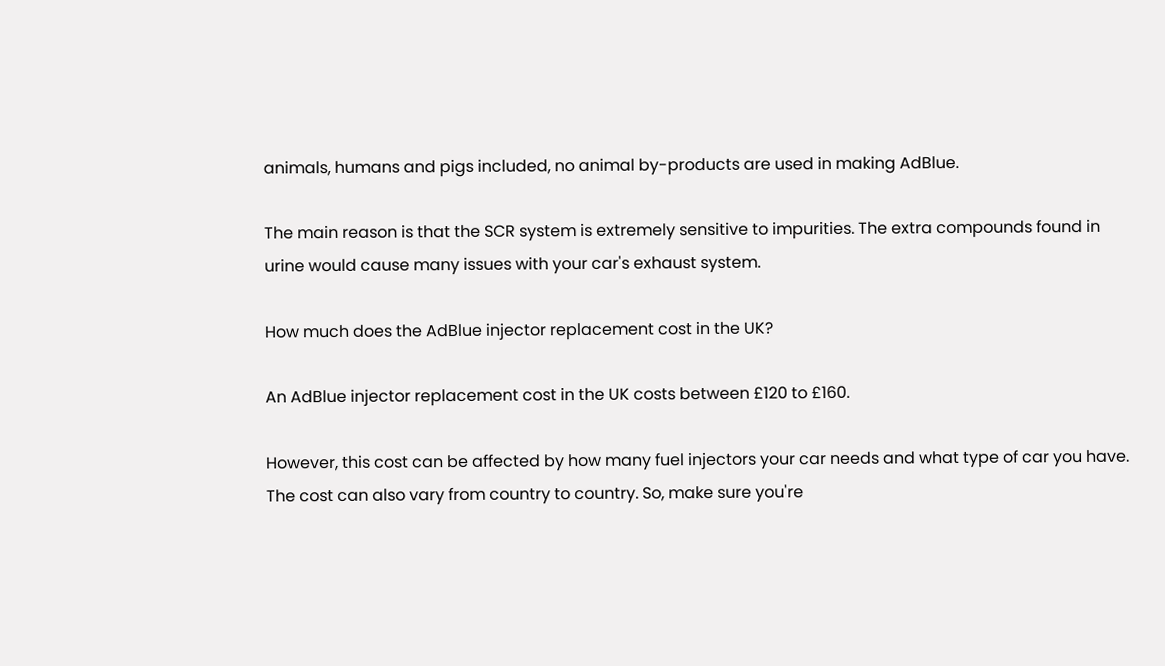animals, humans and pigs included, no animal by-products are used in making AdBlue.

The main reason is that the SCR system is extremely sensitive to impurities. The extra compounds found in urine would cause many issues with your car's exhaust system.

How much does the AdBlue injector replacement cost in the UK?

An AdBlue injector replacement cost in the UK costs between £120 to £160.

However, this cost can be affected by how many fuel injectors your car needs and what type of car you have. The cost can also vary from country to country. So, make sure you're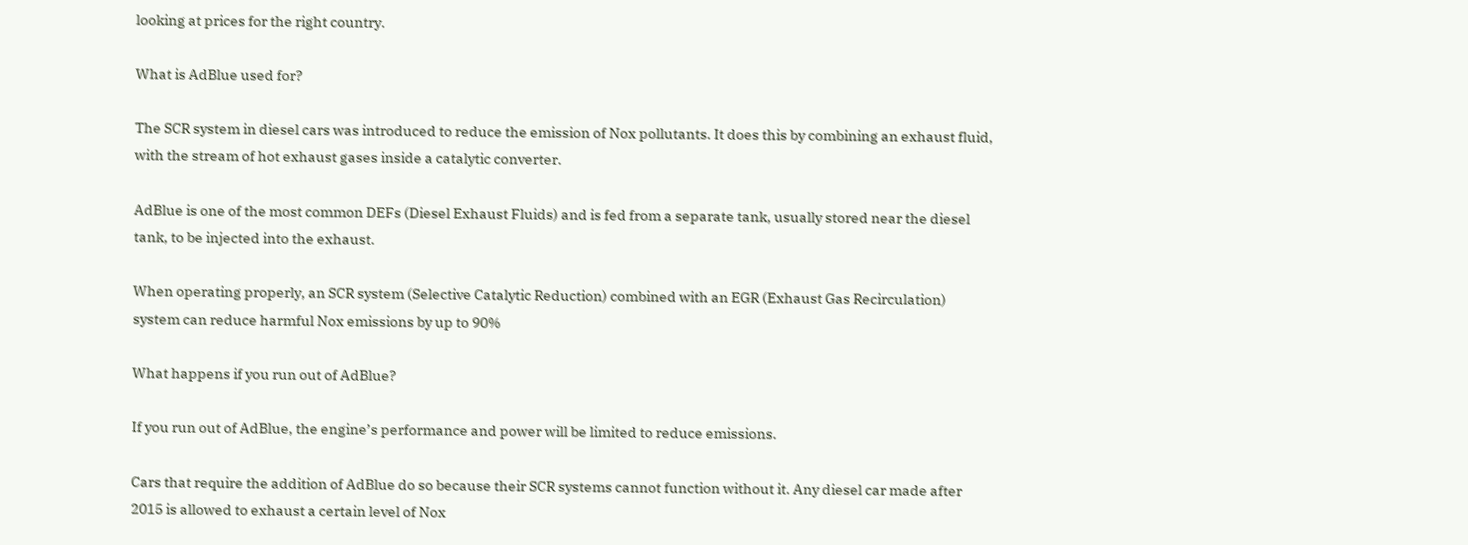looking at prices for the right country.

What is AdBlue used for?

The SCR system in diesel cars was introduced to reduce the emission of Nox pollutants. It does this by combining an exhaust fluid, with the stream of hot exhaust gases inside a catalytic converter.

AdBlue is one of the most common DEFs (Diesel Exhaust Fluids) and is fed from a separate tank, usually stored near the diesel tank, to be injected into the exhaust.

When operating properly, an SCR system (Selective Catalytic Reduction) combined with an EGR (Exhaust Gas Recirculation) system can reduce harmful Nox emissions by up to 90%

What happens if you run out of AdBlue?

If you run out of AdBlue, the engine’s performance and power will be limited to reduce emissions.

Cars that require the addition of AdBlue do so because their SCR systems cannot function without it. Any diesel car made after 2015 is allowed to exhaust a certain level of Nox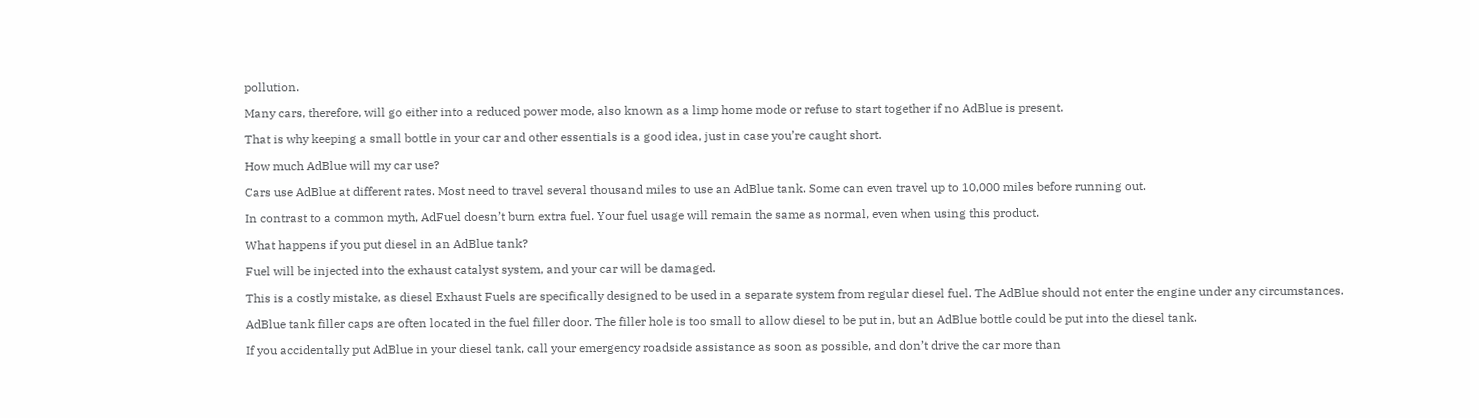pollution.

Many cars, therefore, will go either into a reduced power mode, also known as a limp home mode or refuse to start together if no AdBlue is present.

That is why keeping a small bottle in your car and other essentials is a good idea, just in case you’re caught short.

How much AdBlue will my car use?

Cars use AdBlue at different rates. Most need to travel several thousand miles to use an AdBlue tank. Some can even travel up to 10,000 miles before running out.

In contrast to a common myth, AdFuel doesn’t burn extra fuel. Your fuel usage will remain the same as normal, even when using this product.

What happens if you put diesel in an AdBlue tank?

Fuel will be injected into the exhaust catalyst system, and your car will be damaged.

This is a costly mistake, as diesel Exhaust Fuels are specifically designed to be used in a separate system from regular diesel fuel. The AdBlue should not enter the engine under any circumstances.

AdBlue tank filler caps are often located in the fuel filler door. The filler hole is too small to allow diesel to be put in, but an AdBlue bottle could be put into the diesel tank.

If you accidentally put AdBlue in your diesel tank, call your emergency roadside assistance as soon as possible, and don’t drive the car more than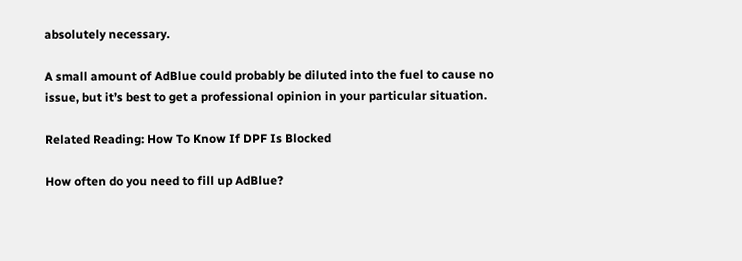absolutely necessary.

A small amount of AdBlue could probably be diluted into the fuel to cause no issue, but it’s best to get a professional opinion in your particular situation.

Related Reading: How To Know If DPF Is Blocked

How often do you need to fill up AdBlue?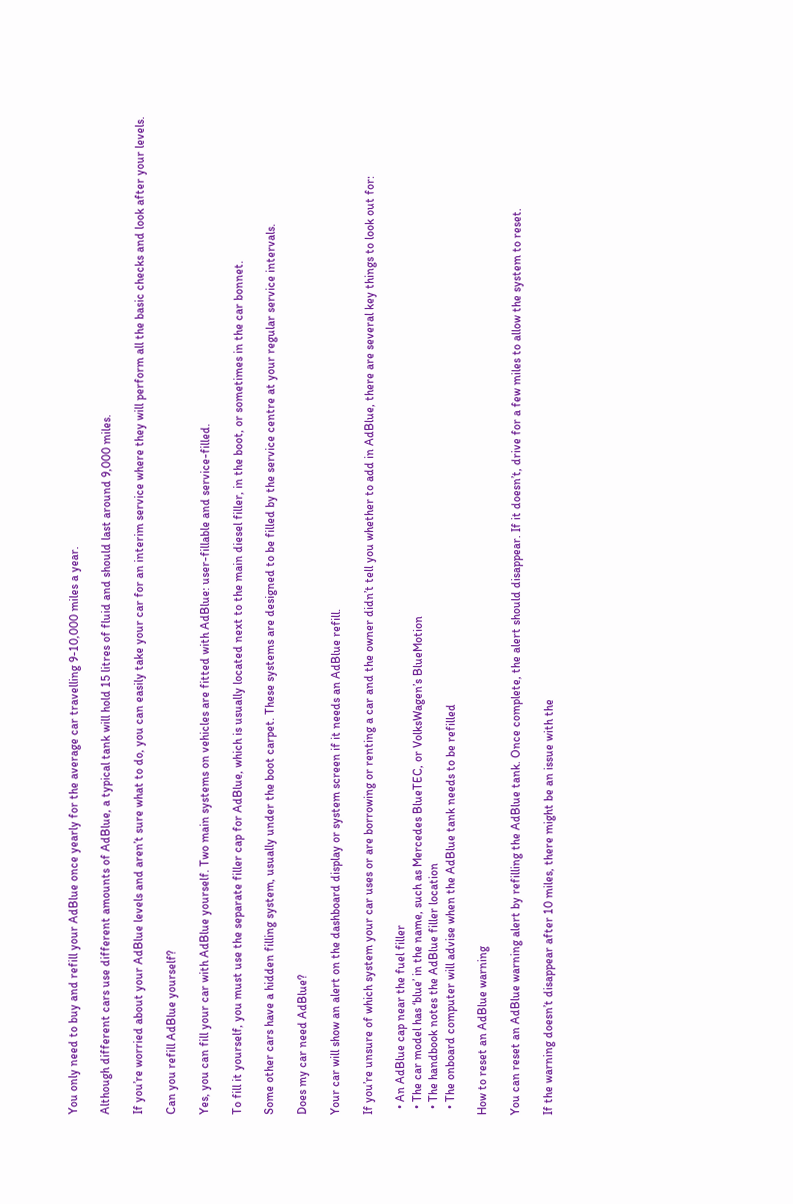You only need to buy and refill your AdBlue once yearly for the average car travelling 9-10,000 miles a year.

Although different cars use different amounts of AdBlue, a typical tank will hold 15 litres of fluid and should last around 9,000 miles.

If you’re worried about your AdBlue levels and aren’t sure what to do, you can easily take your car for an interim service where they will perform all the basic checks and look after your levels.

Can you refill AdBlue yourself?

Yes, you can fill your car with AdBlue yourself. Two main systems on vehicles are fitted with AdBlue: user-fillable and service-filled.

To fill it yourself, you must use the separate filler cap for AdBlue, which is usually located next to the main diesel filler, in the boot, or sometimes in the car bonnet.

Some other cars have a hidden filling system, usually under the boot carpet. These systems are designed to be filled by the service centre at your regular service intervals.

Does my car need AdBlue?

Your car will show an alert on the dashboard display or system screen if it needs an AdBlue refill.

If you’re unsure of which system your car uses or are borrowing or renting a car and the owner didn’t tell you whether to add in AdBlue, there are several key things to look out for:

  • An AdBlue cap near the fuel filler
  • The car model has ‘blue’ in the name, such as Mercedes BlueTEC, or VolksWagen’s BlueMotion
  • The handbook notes the AdBlue filler location
  • The onboard computer will advise when the AdBlue tank needs to be refilled

How to reset an AdBlue warning

You can reset an AdBlue warning alert by refilling the AdBlue tank. Once complete, the alert should disappear. If it doesn’t, drive for a few miles to allow the system to reset.

If the warning doesn’t disappear after 10 miles, there might be an issue with the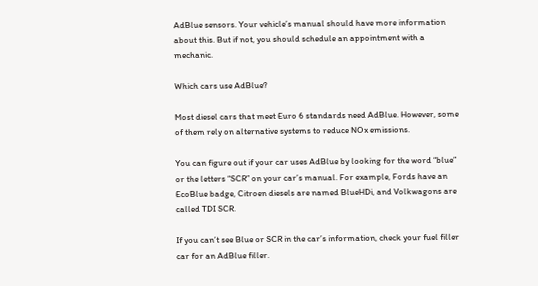AdBlue sensors. Your vehicle’s manual should have more information about this. But if not, you should schedule an appointment with a mechanic.

Which cars use AdBlue?

Most diesel cars that meet Euro 6 standards need AdBlue. However, some of them rely on alternative systems to reduce NOx emissions.

You can figure out if your car uses AdBlue by looking for the word “blue” or the letters “SCR” on your car’s manual. For example, Fords have an EcoBlue badge, Citroen diesels are named BlueHDi, and Volkwagons are called TDI SCR.

If you can’t see Blue or SCR in the car’s information, check your fuel filler car for an AdBlue filler.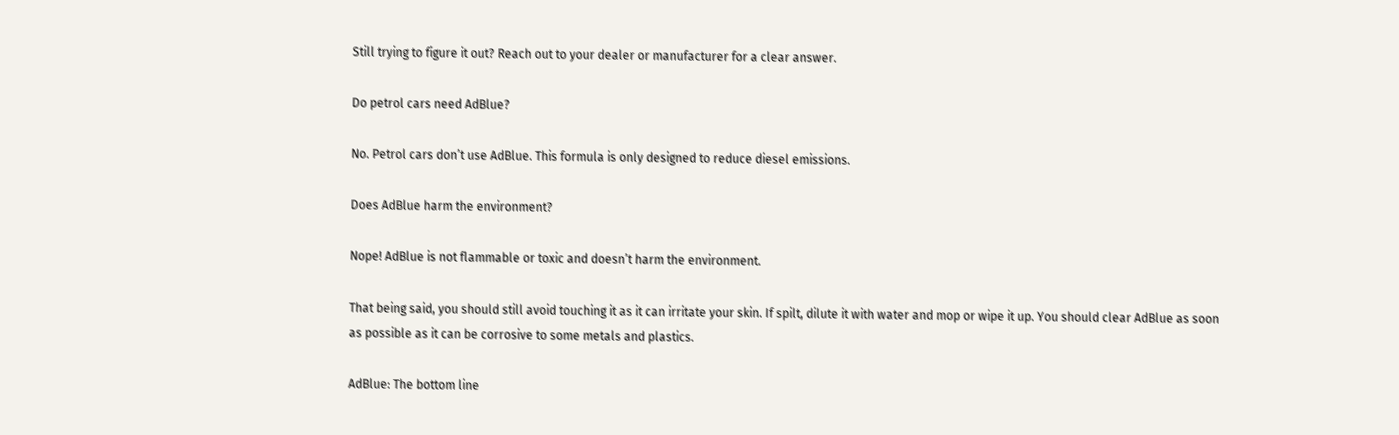Still trying to figure it out? Reach out to your dealer or manufacturer for a clear answer.

Do petrol cars need AdBlue?

No. Petrol cars don’t use AdBlue. This formula is only designed to reduce diesel emissions.

Does AdBlue harm the environment?

Nope! AdBlue is not flammable or toxic and doesn’t harm the environment.

That being said, you should still avoid touching it as it can irritate your skin. If spilt, dilute it with water and mop or wipe it up. You should clear AdBlue as soon as possible as it can be corrosive to some metals and plastics.

AdBlue: The bottom line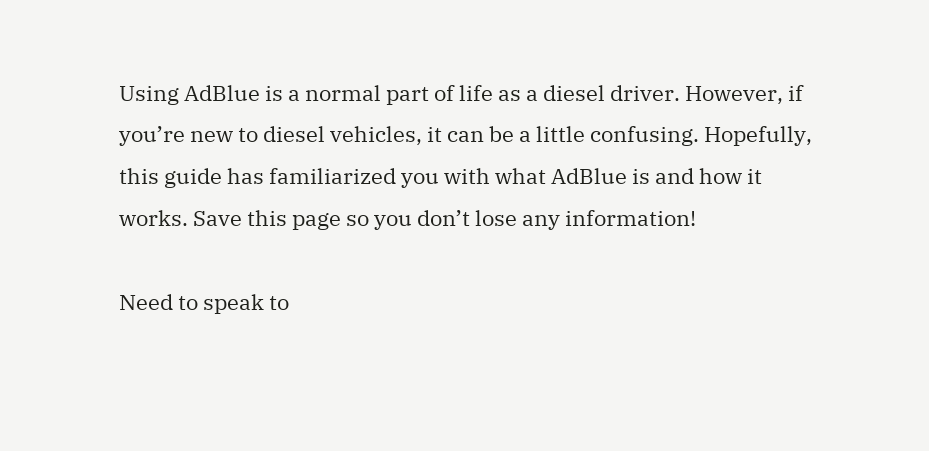Using AdBlue is a normal part of life as a diesel driver. However, if you’re new to diesel vehicles, it can be a little confusing. Hopefully, this guide has familiarized you with what AdBlue is and how it works. Save this page so you don’t lose any information!

Need to speak to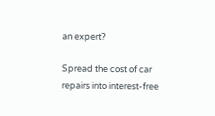an expert?

Spread the cost of car repairs into interest-free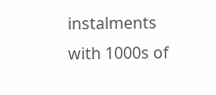instalments with 1000s of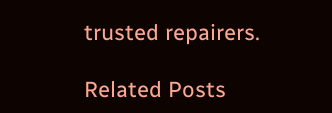trusted repairers.

Related Posts